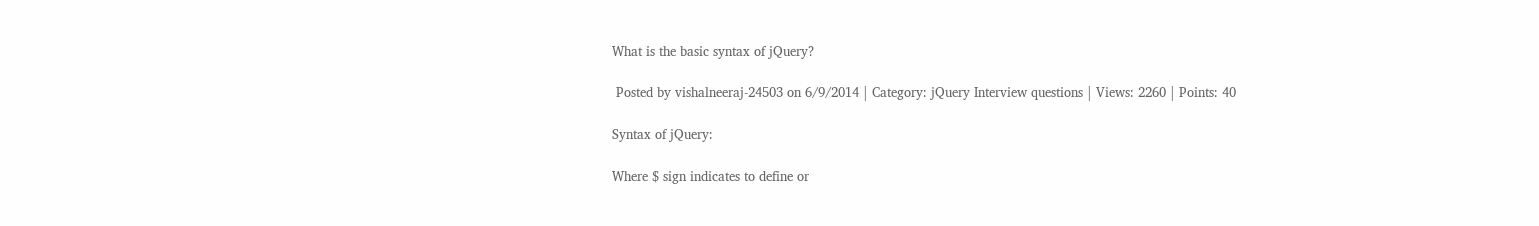What is the basic syntax of jQuery?

 Posted by vishalneeraj-24503 on 6/9/2014 | Category: jQuery Interview questions | Views: 2260 | Points: 40

Syntax of jQuery:

Where $ sign indicates to define or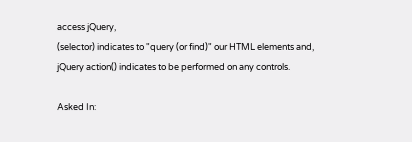access jQuery,
(selector) indicates to "query (or find)" our HTML elements and,
jQuery action() indicates to be performed on any controls.

Asked In: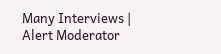Many Interviews | Alert Moderator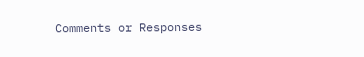Comments or Responses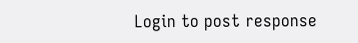Login to post response